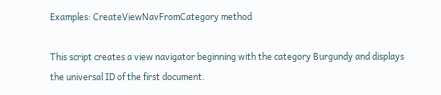Examples: CreateViewNavFromCategory method

This script creates a view navigator beginning with the category Burgundy and displays the universal ID of the first document.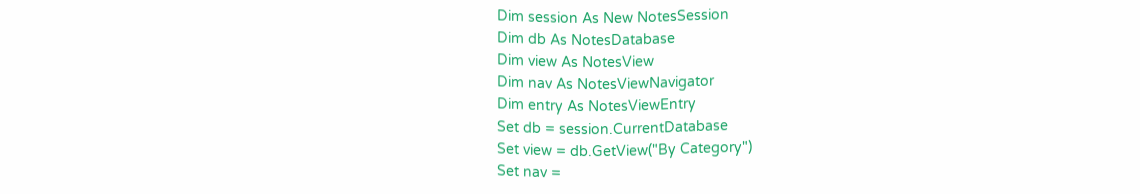Dim session As New NotesSession
Dim db As NotesDatabase
Dim view As NotesView
Dim nav As NotesViewNavigator
Dim entry As NotesViewEntry
Set db = session.CurrentDatabase
Set view = db.GetView("By Category")
Set nav =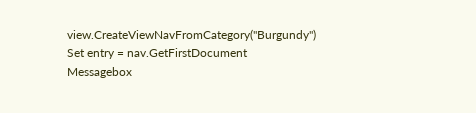view.CreateViewNavFromCategory("Burgundy")
Set entry = nav.GetFirstDocument
Messagebox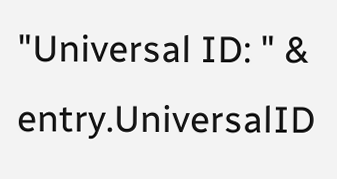"Universal ID: " & entry.UniversalID